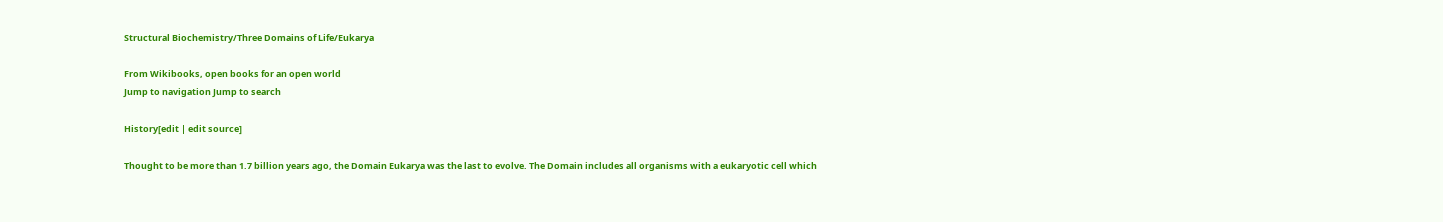Structural Biochemistry/Three Domains of Life/Eukarya

From Wikibooks, open books for an open world
Jump to navigation Jump to search

History[edit | edit source]

Thought to be more than 1.7 billion years ago, the Domain Eukarya was the last to evolve. The Domain includes all organisms with a eukaryotic cell which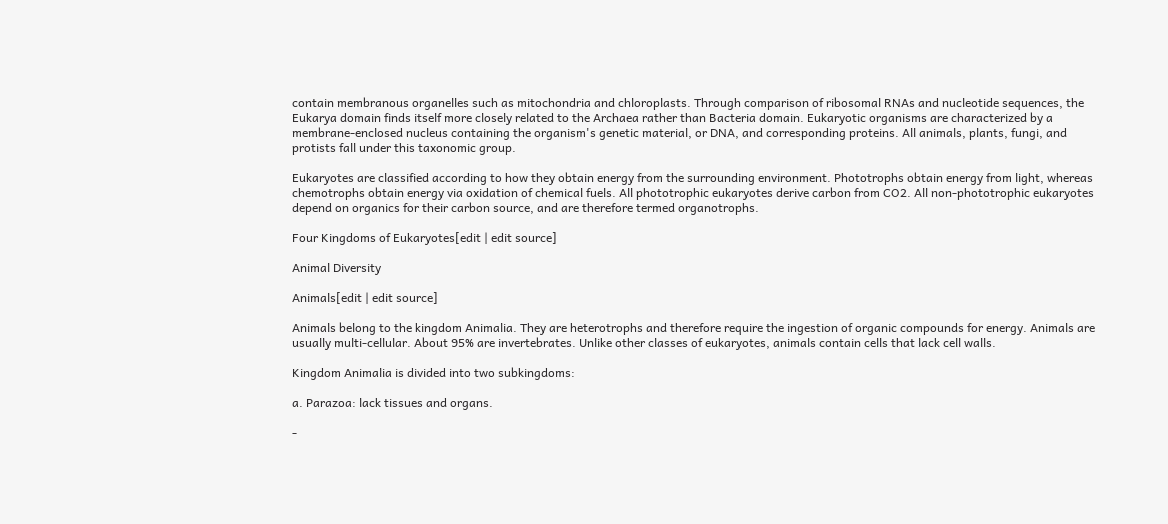contain membranous organelles such as mitochondria and chloroplasts. Through comparison of ribosomal RNAs and nucleotide sequences, the Eukarya domain finds itself more closely related to the Archaea rather than Bacteria domain. Eukaryotic organisms are characterized by a membrane-enclosed nucleus containing the organism's genetic material, or DNA, and corresponding proteins. All animals, plants, fungi, and protists fall under this taxonomic group.

Eukaryotes are classified according to how they obtain energy from the surrounding environment. Phototrophs obtain energy from light, whereas chemotrophs obtain energy via oxidation of chemical fuels. All phototrophic eukaryotes derive carbon from CO2. All non-phototrophic eukaryotes depend on organics for their carbon source, and are therefore termed organotrophs.

Four Kingdoms of Eukaryotes[edit | edit source]

Animal Diversity

Animals[edit | edit source]

Animals belong to the kingdom Animalia. They are heterotrophs and therefore require the ingestion of organic compounds for energy. Animals are usually multi-cellular. About 95% are invertebrates. Unlike other classes of eukaryotes, animals contain cells that lack cell walls.

Kingdom Animalia is divided into two subkingdoms:

a. Parazoa: lack tissues and organs.

-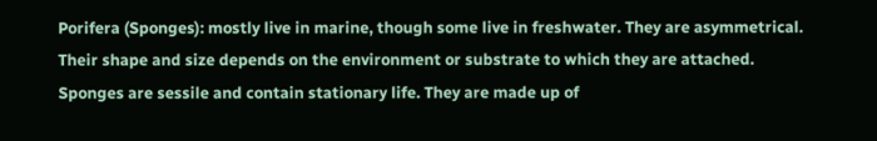Porifera (Sponges): mostly live in marine, though some live in freshwater. They are asymmetrical. Their shape and size depends on the environment or substrate to which they are attached. Sponges are sessile and contain stationary life. They are made up of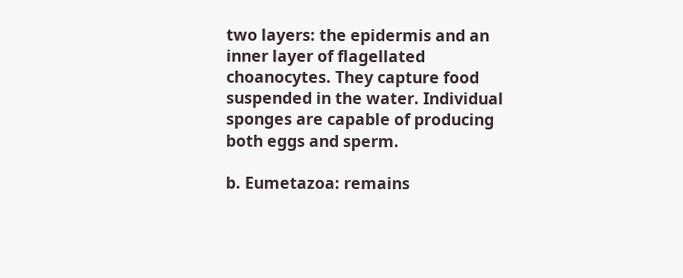two layers: the epidermis and an inner layer of flagellated choanocytes. They capture food suspended in the water. Individual sponges are capable of producing both eggs and sperm.

b. Eumetazoa: remains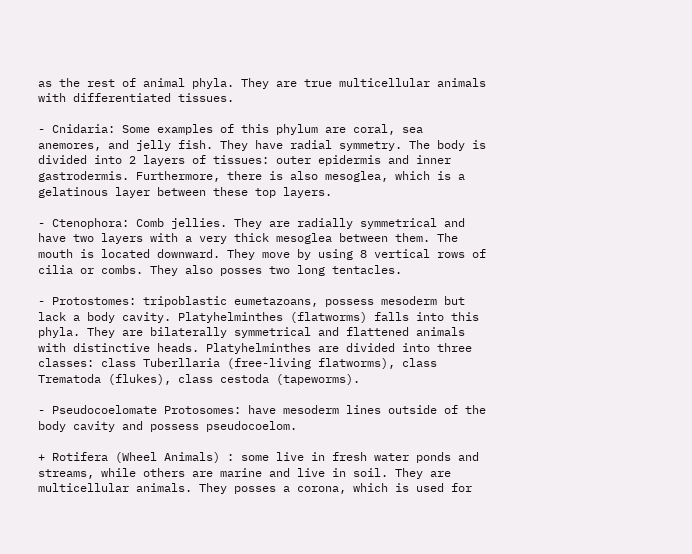as the rest of animal phyla. They are true multicellular animals with differentiated tissues.

- Cnidaria: Some examples of this phylum are coral, sea anemores, and jelly fish. They have radial symmetry. The body is divided into 2 layers of tissues: outer epidermis and inner gastrodermis. Furthermore, there is also mesoglea, which is a gelatinous layer between these top layers.

- Ctenophora: Comb jellies. They are radially symmetrical and have two layers with a very thick mesoglea between them. The mouth is located downward. They move by using 8 vertical rows of cilia or combs. They also posses two long tentacles.

- Protostomes: tripoblastic eumetazoans, possess mesoderm but lack a body cavity. Platyhelminthes (flatworms) falls into this phyla. They are bilaterally symmetrical and flattened animals with distinctive heads. Platyhelminthes are divided into three classes: class Tuberllaria (free-living flatworms), class Trematoda (flukes), class cestoda (tapeworms).

- Pseudocoelomate Protosomes: have mesoderm lines outside of the body cavity and possess pseudocoelom.

+ Rotifera (Wheel Animals) : some live in fresh water ponds and streams, while others are marine and live in soil. They are multicellular animals. They posses a corona, which is used for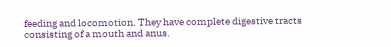feeding and locomotion. They have complete digestive tracts consisting of a mouth and anus.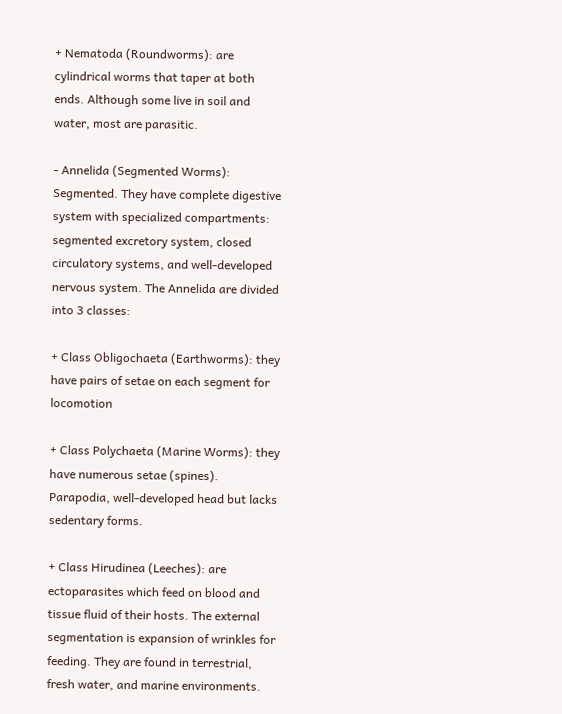+ Nematoda (Roundworms): are cylindrical worms that taper at both ends. Although some live in soil and water, most are parasitic.

- Annelida (Segmented Worms): Segmented. They have complete digestive system with specialized compartments: segmented excretory system, closed circulatory systems, and well-developed nervous system. The Annelida are divided into 3 classes:

+ Class Obligochaeta (Earthworms): they have pairs of setae on each segment for locomotion

+ Class Polychaeta (Marine Worms): they have numerous setae (spines). Parapodia, well-developed head but lacks sedentary forms.

+ Class Hirudinea (Leeches): are ectoparasites which feed on blood and tissue fluid of their hosts. The external segmentation is expansion of wrinkles for feeding. They are found in terrestrial, fresh water, and marine environments.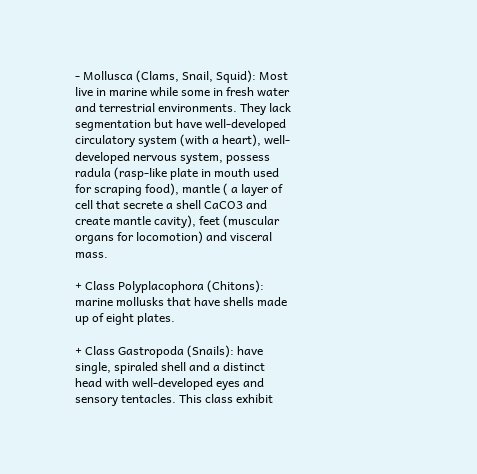- Mollusca (Clams, Snail, Squid): Most live in marine while some in fresh water and terrestrial environments. They lack segmentation but have well-developed circulatory system (with a heart), well-developed nervous system, possess radula (rasp-like plate in mouth used for scraping food), mantle ( a layer of cell that secrete a shell CaCO3 and create mantle cavity), feet (muscular organs for locomotion) and visceral mass.

+ Class Polyplacophora (Chitons): marine mollusks that have shells made up of eight plates.

+ Class Gastropoda (Snails): have single, spiraled shell and a distinct head with well-developed eyes and sensory tentacles. This class exhibit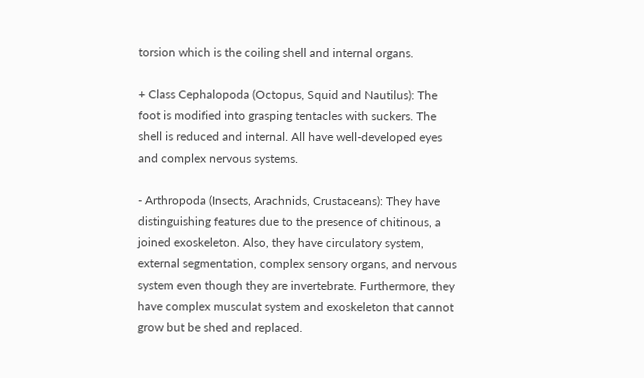torsion which is the coiling shell and internal organs.

+ Class Cephalopoda (Octopus, Squid and Nautilus): The foot is modified into grasping tentacles with suckers. The shell is reduced and internal. All have well-developed eyes and complex nervous systems.

- Arthropoda (Insects, Arachnids, Crustaceans): They have distinguishing features due to the presence of chitinous, a joined exoskeleton. Also, they have circulatory system, external segmentation, complex sensory organs, and nervous system even though they are invertebrate. Furthermore, they have complex musculat system and exoskeleton that cannot grow but be shed and replaced.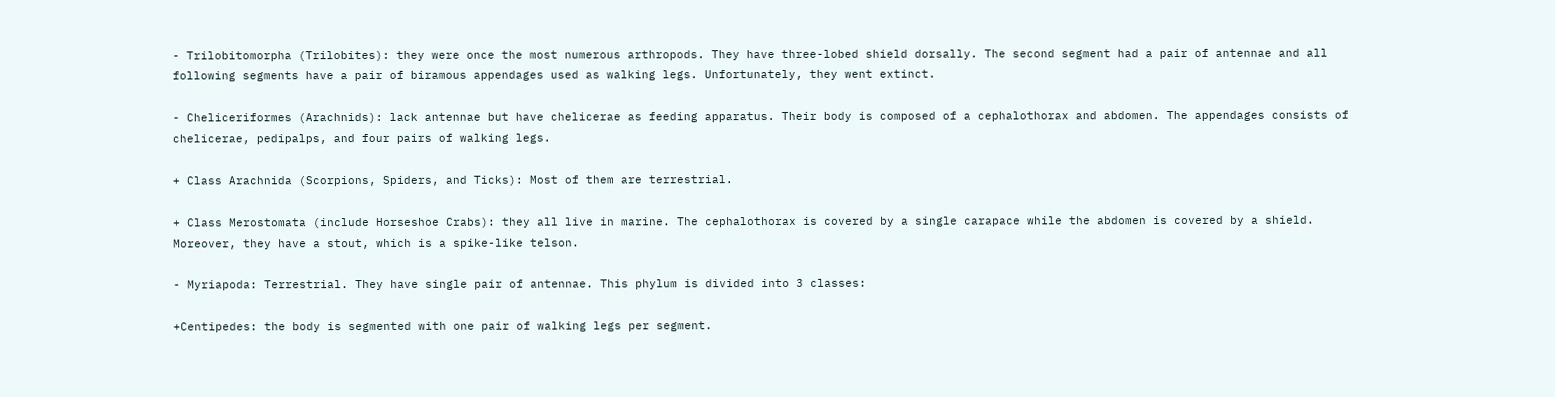- Trilobitomorpha (Trilobites): they were once the most numerous arthropods. They have three-lobed shield dorsally. The second segment had a pair of antennae and all following segments have a pair of biramous appendages used as walking legs. Unfortunately, they went extinct.

- Cheliceriformes (Arachnids): lack antennae but have chelicerae as feeding apparatus. Their body is composed of a cephalothorax and abdomen. The appendages consists of chelicerae, pedipalps, and four pairs of walking legs.

+ Class Arachnida (Scorpions, Spiders, and Ticks): Most of them are terrestrial.

+ Class Merostomata (include Horseshoe Crabs): they all live in marine. The cephalothorax is covered by a single carapace while the abdomen is covered by a shield. Moreover, they have a stout, which is a spike-like telson.

- Myriapoda: Terrestrial. They have single pair of antennae. This phylum is divided into 3 classes:

+Centipedes: the body is segmented with one pair of walking legs per segment.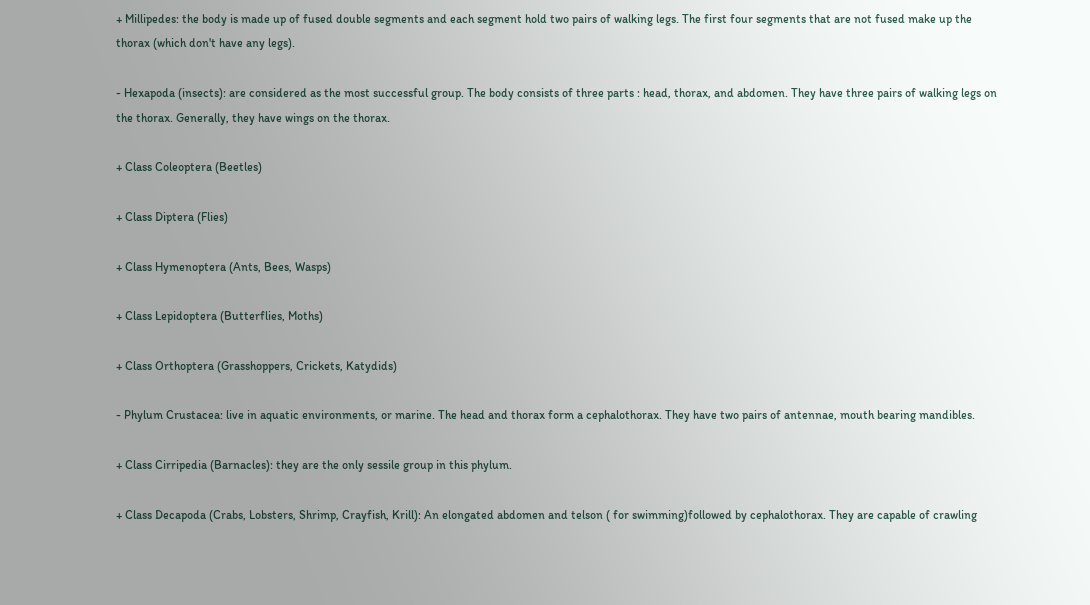+ Millipedes: the body is made up of fused double segments and each segment hold two pairs of walking legs. The first four segments that are not fused make up the thorax (which don't have any legs).

- Hexapoda (insects): are considered as the most successful group. The body consists of three parts : head, thorax, and abdomen. They have three pairs of walking legs on the thorax. Generally, they have wings on the thorax.

+ Class Coleoptera (Beetles)

+ Class Diptera (Flies)

+ Class Hymenoptera (Ants, Bees, Wasps)

+ Class Lepidoptera (Butterflies, Moths)

+ Class Orthoptera (Grasshoppers, Crickets, Katydids)

- Phylum Crustacea: live in aquatic environments, or marine. The head and thorax form a cephalothorax. They have two pairs of antennae, mouth bearing mandibles.

+ Class Cirripedia (Barnacles): they are the only sessile group in this phylum.

+ Class Decapoda (Crabs, Lobsters, Shrimp, Crayfish, Krill): An elongated abdomen and telson ( for swimming)followed by cephalothorax. They are capable of crawling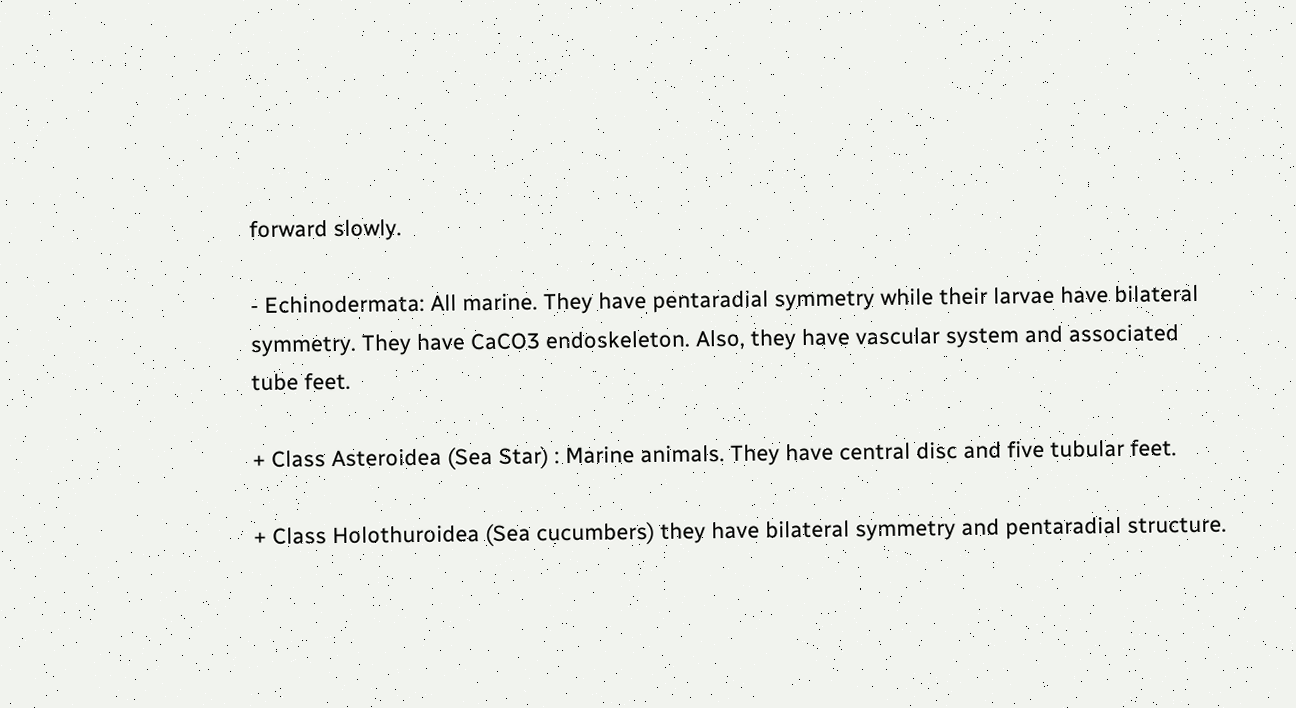forward slowly.

- Echinodermata: All marine. They have pentaradial symmetry while their larvae have bilateral symmetry. They have CaCO3 endoskeleton. Also, they have vascular system and associated tube feet.

+ Class Asteroidea (Sea Star) : Marine animals. They have central disc and five tubular feet.

+ Class Holothuroidea (Sea cucumbers) they have bilateral symmetry and pentaradial structure.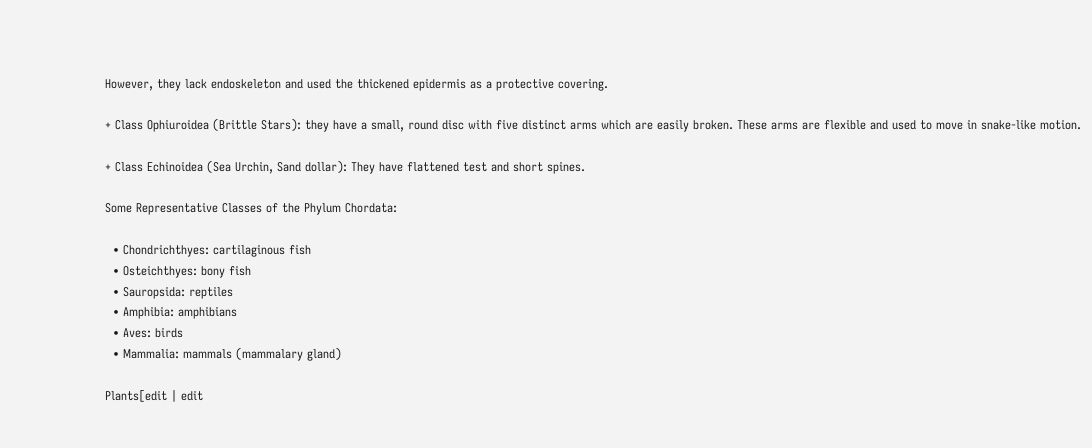However, they lack endoskeleton and used the thickened epidermis as a protective covering.

+ Class Ophiuroidea (Brittle Stars): they have a small, round disc with five distinct arms which are easily broken. These arms are flexible and used to move in snake-like motion.

+ Class Echinoidea (Sea Urchin, Sand dollar): They have flattened test and short spines.

Some Representative Classes of the Phylum Chordata:

  • Chondrichthyes: cartilaginous fish
  • Osteichthyes: bony fish
  • Sauropsida: reptiles
  • Amphibia: amphibians
  • Aves: birds
  • Mammalia: mammals (mammalary gland)

Plants[edit | edit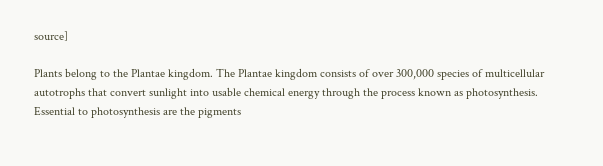source]

Plants belong to the Plantae kingdom. The Plantae kingdom consists of over 300,000 species of multicellular autotrophs that convert sunlight into usable chemical energy through the process known as photosynthesis. Essential to photosynthesis are the pigments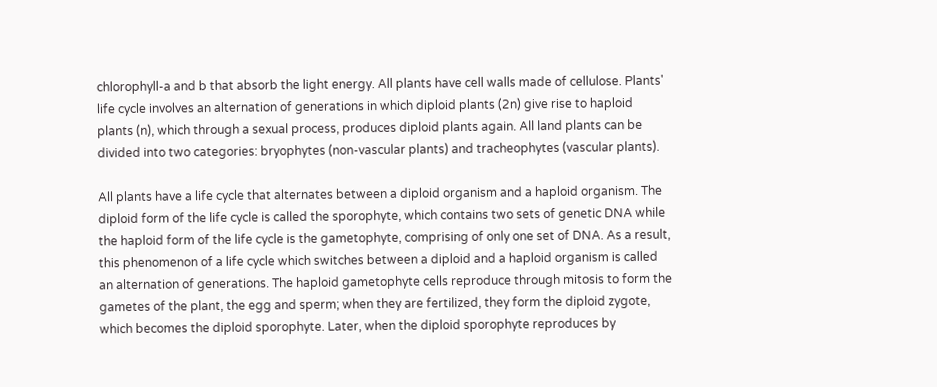chlorophyll-a and b that absorb the light energy. All plants have cell walls made of cellulose. Plants' life cycle involves an alternation of generations in which diploid plants (2n) give rise to haploid plants (n), which through a sexual process, produces diploid plants again. All land plants can be divided into two categories: bryophytes (non-vascular plants) and tracheophytes (vascular plants).

All plants have a life cycle that alternates between a diploid organism and a haploid organism. The diploid form of the life cycle is called the sporophyte, which contains two sets of genetic DNA while the haploid form of the life cycle is the gametophyte, comprising of only one set of DNA. As a result, this phenomenon of a life cycle which switches between a diploid and a haploid organism is called an alternation of generations. The haploid gametophyte cells reproduce through mitosis to form the gametes of the plant, the egg and sperm; when they are fertilized, they form the diploid zygote, which becomes the diploid sporophyte. Later, when the diploid sporophyte reproduces by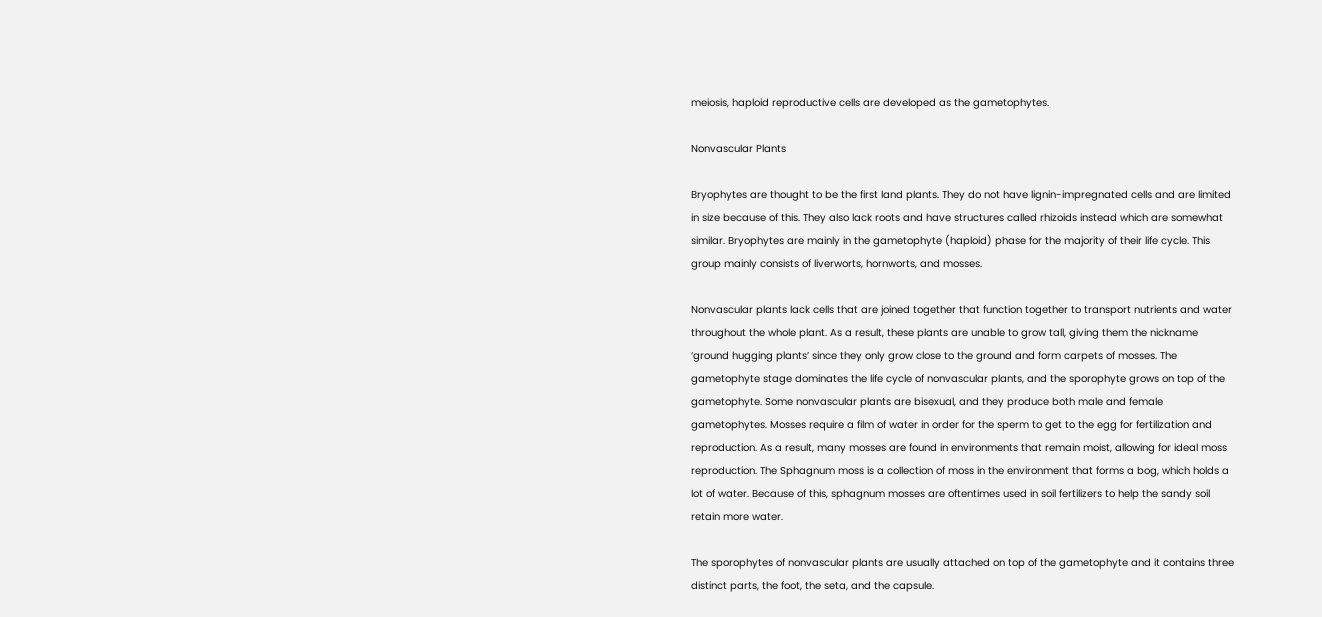meiosis, haploid reproductive cells are developed as the gametophytes.

Nonvascular Plants

Bryophytes are thought to be the first land plants. They do not have lignin-impregnated cells and are limited in size because of this. They also lack roots and have structures called rhizoids instead which are somewhat similar. Bryophytes are mainly in the gametophyte (haploid) phase for the majority of their life cycle. This group mainly consists of liverworts, hornworts, and mosses.

Nonvascular plants lack cells that are joined together that function together to transport nutrients and water throughout the whole plant. As a result, these plants are unable to grow tall, giving them the nickname ‘ground hugging plants’ since they only grow close to the ground and form carpets of mosses. The gametophyte stage dominates the life cycle of nonvascular plants, and the sporophyte grows on top of the gametophyte. Some nonvascular plants are bisexual, and they produce both male and female gametophytes. Mosses require a film of water in order for the sperm to get to the egg for fertilization and reproduction. As a result, many mosses are found in environments that remain moist, allowing for ideal moss reproduction. The Sphagnum moss is a collection of moss in the environment that forms a bog, which holds a lot of water. Because of this, sphagnum mosses are oftentimes used in soil fertilizers to help the sandy soil retain more water.

The sporophytes of nonvascular plants are usually attached on top of the gametophyte and it contains three distinct parts, the foot, the seta, and the capsule.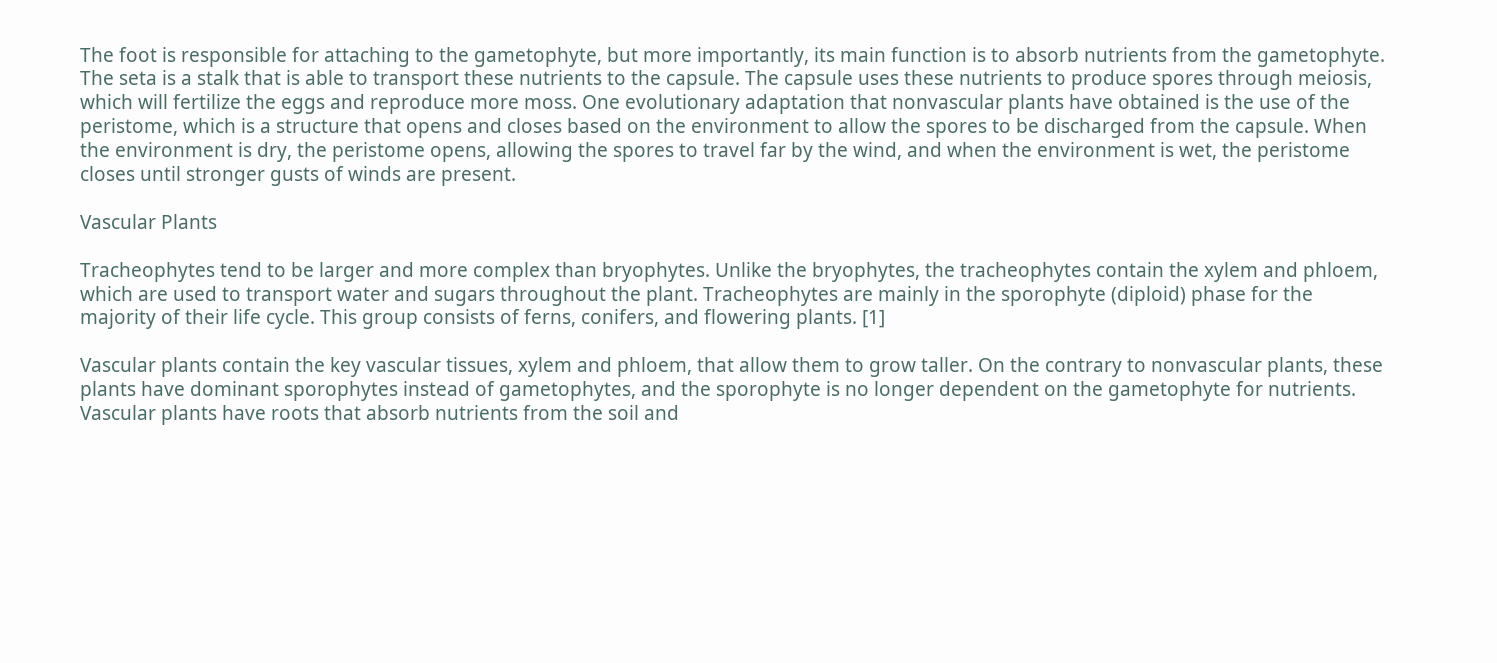The foot is responsible for attaching to the gametophyte, but more importantly, its main function is to absorb nutrients from the gametophyte. The seta is a stalk that is able to transport these nutrients to the capsule. The capsule uses these nutrients to produce spores through meiosis, which will fertilize the eggs and reproduce more moss. One evolutionary adaptation that nonvascular plants have obtained is the use of the peristome, which is a structure that opens and closes based on the environment to allow the spores to be discharged from the capsule. When the environment is dry, the peristome opens, allowing the spores to travel far by the wind, and when the environment is wet, the peristome closes until stronger gusts of winds are present.

Vascular Plants

Tracheophytes tend to be larger and more complex than bryophytes. Unlike the bryophytes, the tracheophytes contain the xylem and phloem, which are used to transport water and sugars throughout the plant. Tracheophytes are mainly in the sporophyte (diploid) phase for the majority of their life cycle. This group consists of ferns, conifers, and flowering plants. [1]

Vascular plants contain the key vascular tissues, xylem and phloem, that allow them to grow taller. On the contrary to nonvascular plants, these plants have dominant sporophytes instead of gametophytes, and the sporophyte is no longer dependent on the gametophyte for nutrients. Vascular plants have roots that absorb nutrients from the soil and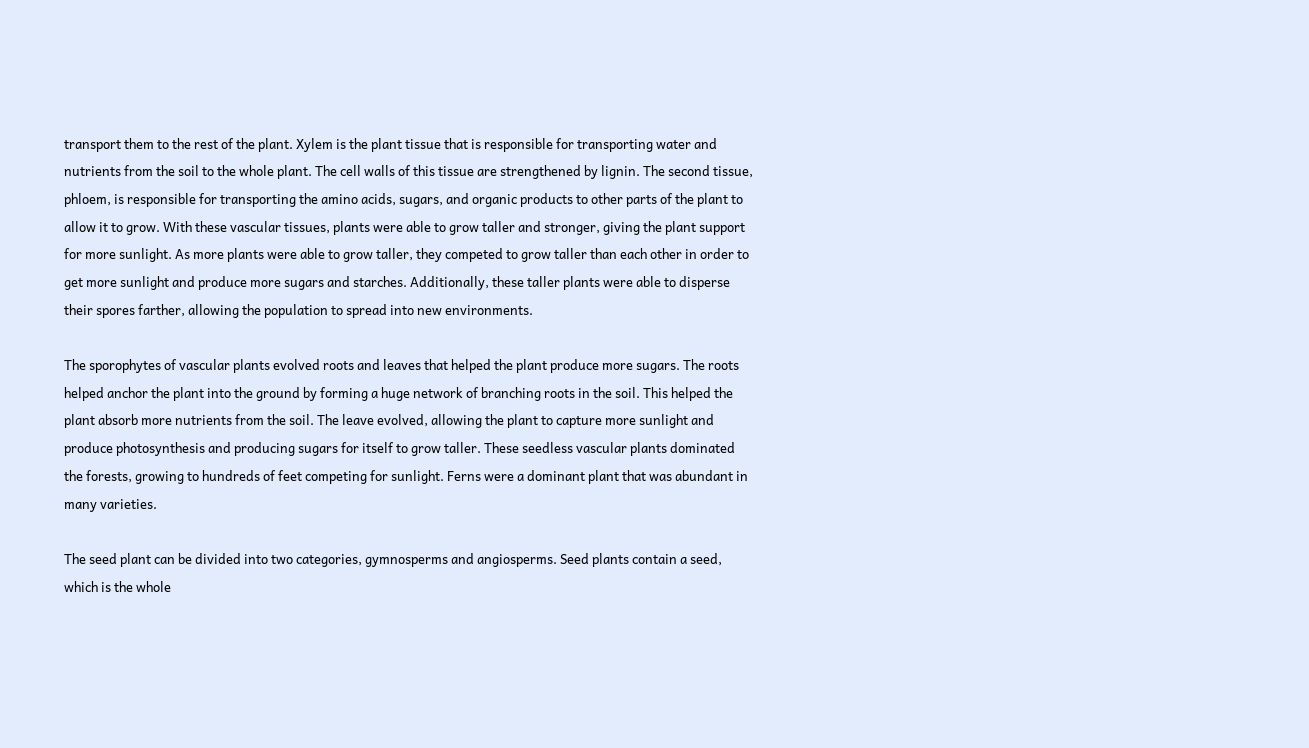transport them to the rest of the plant. Xylem is the plant tissue that is responsible for transporting water and nutrients from the soil to the whole plant. The cell walls of this tissue are strengthened by lignin. The second tissue, phloem, is responsible for transporting the amino acids, sugars, and organic products to other parts of the plant to allow it to grow. With these vascular tissues, plants were able to grow taller and stronger, giving the plant support for more sunlight. As more plants were able to grow taller, they competed to grow taller than each other in order to get more sunlight and produce more sugars and starches. Additionally, these taller plants were able to disperse their spores farther, allowing the population to spread into new environments.

The sporophytes of vascular plants evolved roots and leaves that helped the plant produce more sugars. The roots helped anchor the plant into the ground by forming a huge network of branching roots in the soil. This helped the plant absorb more nutrients from the soil. The leave evolved, allowing the plant to capture more sunlight and produce photosynthesis and producing sugars for itself to grow taller. These seedless vascular plants dominated the forests, growing to hundreds of feet competing for sunlight. Ferns were a dominant plant that was abundant in many varieties.

The seed plant can be divided into two categories, gymnosperms and angiosperms. Seed plants contain a seed, which is the whole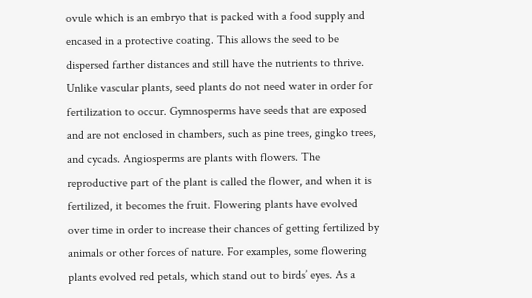ovule which is an embryo that is packed with a food supply and encased in a protective coating. This allows the seed to be dispersed farther distances and still have the nutrients to thrive. Unlike vascular plants, seed plants do not need water in order for fertilization to occur. Gymnosperms have seeds that are exposed and are not enclosed in chambers, such as pine trees, gingko trees, and cycads. Angiosperms are plants with flowers. The reproductive part of the plant is called the flower, and when it is fertilized, it becomes the fruit. Flowering plants have evolved over time in order to increase their chances of getting fertilized by animals or other forces of nature. For examples, some flowering plants evolved red petals, which stand out to birds’ eyes. As a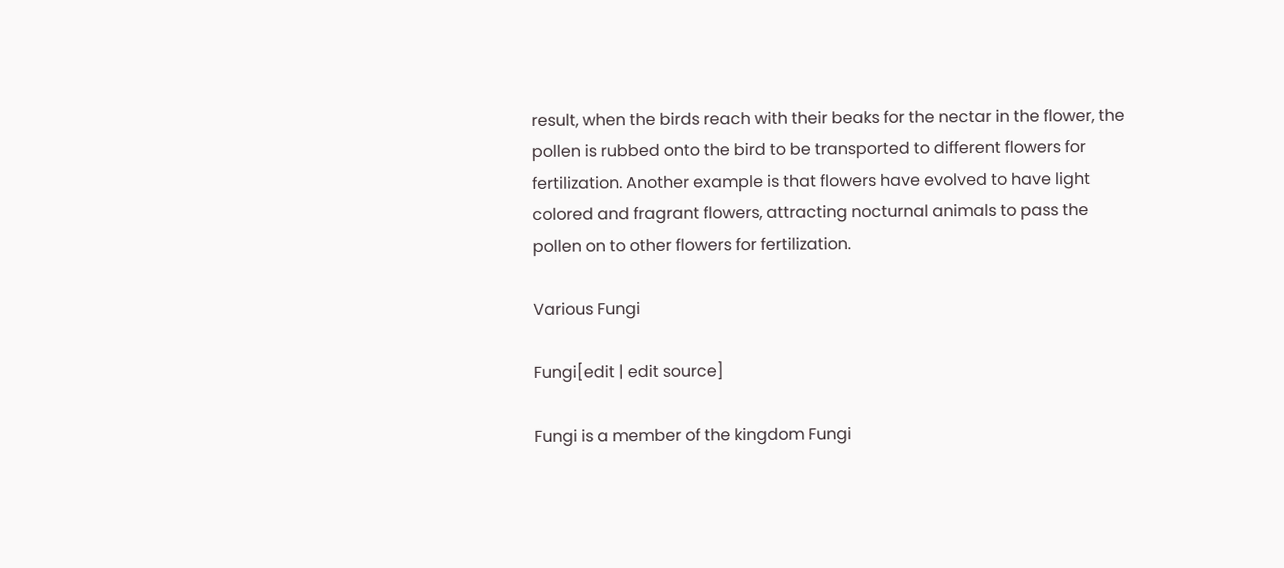result, when the birds reach with their beaks for the nectar in the flower, the pollen is rubbed onto the bird to be transported to different flowers for fertilization. Another example is that flowers have evolved to have light colored and fragrant flowers, attracting nocturnal animals to pass the pollen on to other flowers for fertilization.

Various Fungi

Fungi[edit | edit source]

Fungi is a member of the kingdom Fungi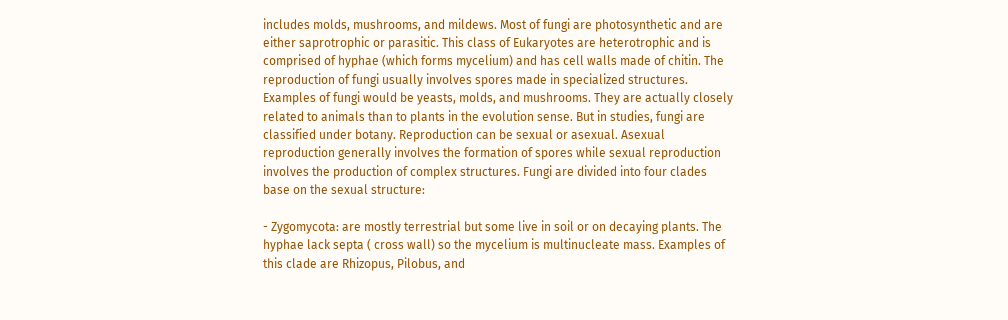includes molds, mushrooms, and mildews. Most of fungi are photosynthetic and are either saprotrophic or parasitic. This class of Eukaryotes are heterotrophic and is comprised of hyphae (which forms mycelium) and has cell walls made of chitin. The reproduction of fungi usually involves spores made in specialized structures. Examples of fungi would be yeasts, molds, and mushrooms. They are actually closely related to animals than to plants in the evolution sense. But in studies, fungi are classified under botany. Reproduction can be sexual or asexual. Asexual reproduction generally involves the formation of spores while sexual reproduction involves the production of complex structures. Fungi are divided into four clades base on the sexual structure:

- Zygomycota: are mostly terrestrial but some live in soil or on decaying plants. The hyphae lack septa ( cross wall) so the mycelium is multinucleate mass. Examples of this clade are Rhizopus, Pilobus, and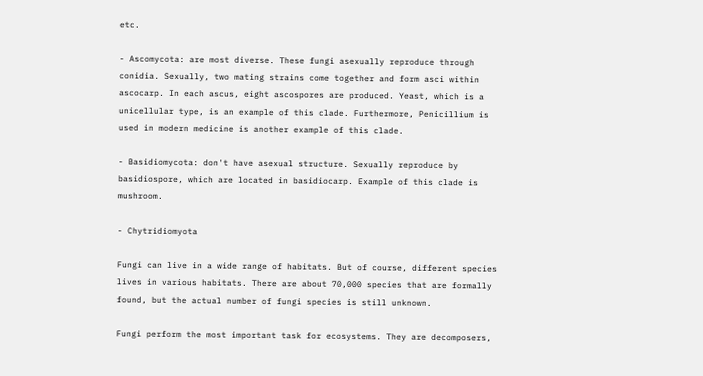etc.

- Ascomycota: are most diverse. These fungi asexually reproduce through conidia. Sexually, two mating strains come together and form asci within ascocarp. In each ascus, eight ascospores are produced. Yeast, which is a unicellular type, is an example of this clade. Furthermore, Penicillium is used in modern medicine is another example of this clade.

- Basidiomycota: don't have asexual structure. Sexually reproduce by basidiospore, which are located in basidiocarp. Example of this clade is mushroom.

- Chytridiomyota

Fungi can live in a wide range of habitats. But of course, different species lives in various habitats. There are about 70,000 species that are formally found, but the actual number of fungi species is still unknown.

Fungi perform the most important task for ecosystems. They are decomposers,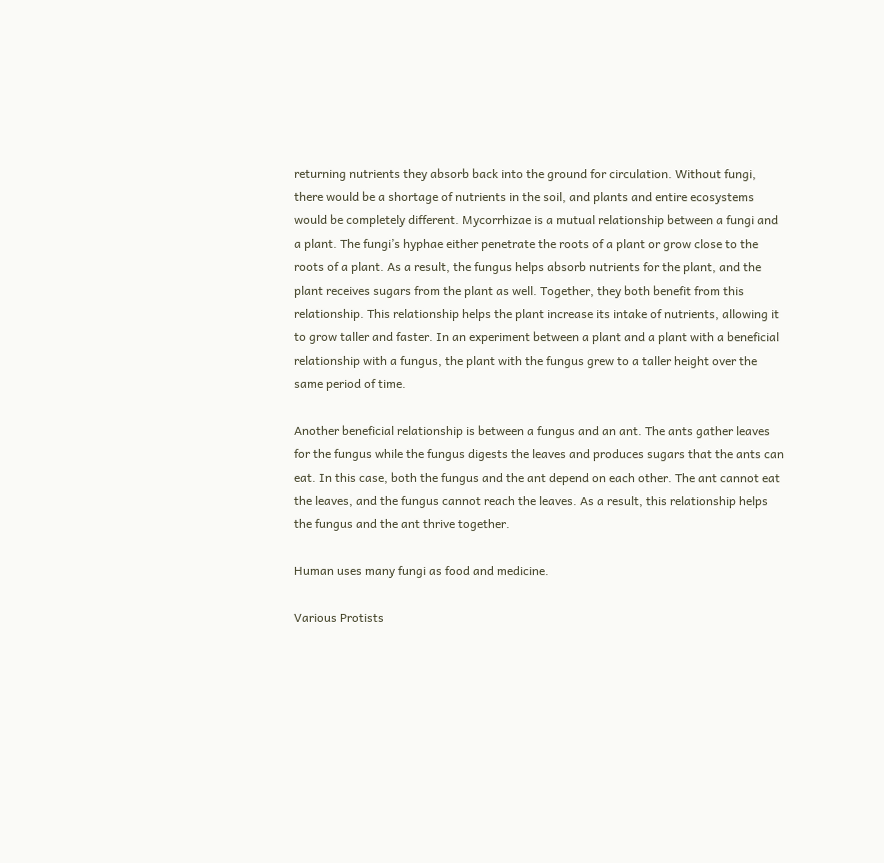returning nutrients they absorb back into the ground for circulation. Without fungi, there would be a shortage of nutrients in the soil, and plants and entire ecosystems would be completely different. Mycorrhizae is a mutual relationship between a fungi and a plant. The fungi’s hyphae either penetrate the roots of a plant or grow close to the roots of a plant. As a result, the fungus helps absorb nutrients for the plant, and the plant receives sugars from the plant as well. Together, they both benefit from this relationship. This relationship helps the plant increase its intake of nutrients, allowing it to grow taller and faster. In an experiment between a plant and a plant with a beneficial relationship with a fungus, the plant with the fungus grew to a taller height over the same period of time.

Another beneficial relationship is between a fungus and an ant. The ants gather leaves for the fungus while the fungus digests the leaves and produces sugars that the ants can eat. In this case, both the fungus and the ant depend on each other. The ant cannot eat the leaves, and the fungus cannot reach the leaves. As a result, this relationship helps the fungus and the ant thrive together.

Human uses many fungi as food and medicine.

Various Protists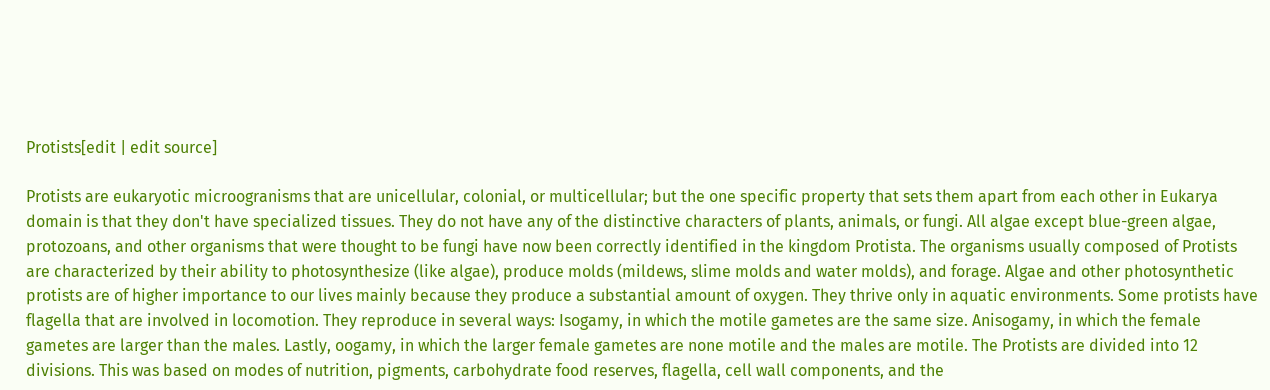Protists[edit | edit source]

Protists are eukaryotic microogranisms that are unicellular, colonial, or multicellular; but the one specific property that sets them apart from each other in Eukarya domain is that they don't have specialized tissues. They do not have any of the distinctive characters of plants, animals, or fungi. All algae except blue-green algae, protozoans, and other organisms that were thought to be fungi have now been correctly identified in the kingdom Protista. The organisms usually composed of Protists are characterized by their ability to photosynthesize (like algae), produce molds (mildews, slime molds and water molds), and forage. Algae and other photosynthetic protists are of higher importance to our lives mainly because they produce a substantial amount of oxygen. They thrive only in aquatic environments. Some protists have flagella that are involved in locomotion. They reproduce in several ways: Isogamy, in which the motile gametes are the same size. Anisogamy, in which the female gametes are larger than the males. Lastly, oogamy, in which the larger female gametes are none motile and the males are motile. The Protists are divided into 12 divisions. This was based on modes of nutrition, pigments, carbohydrate food reserves, flagella, cell wall components, and the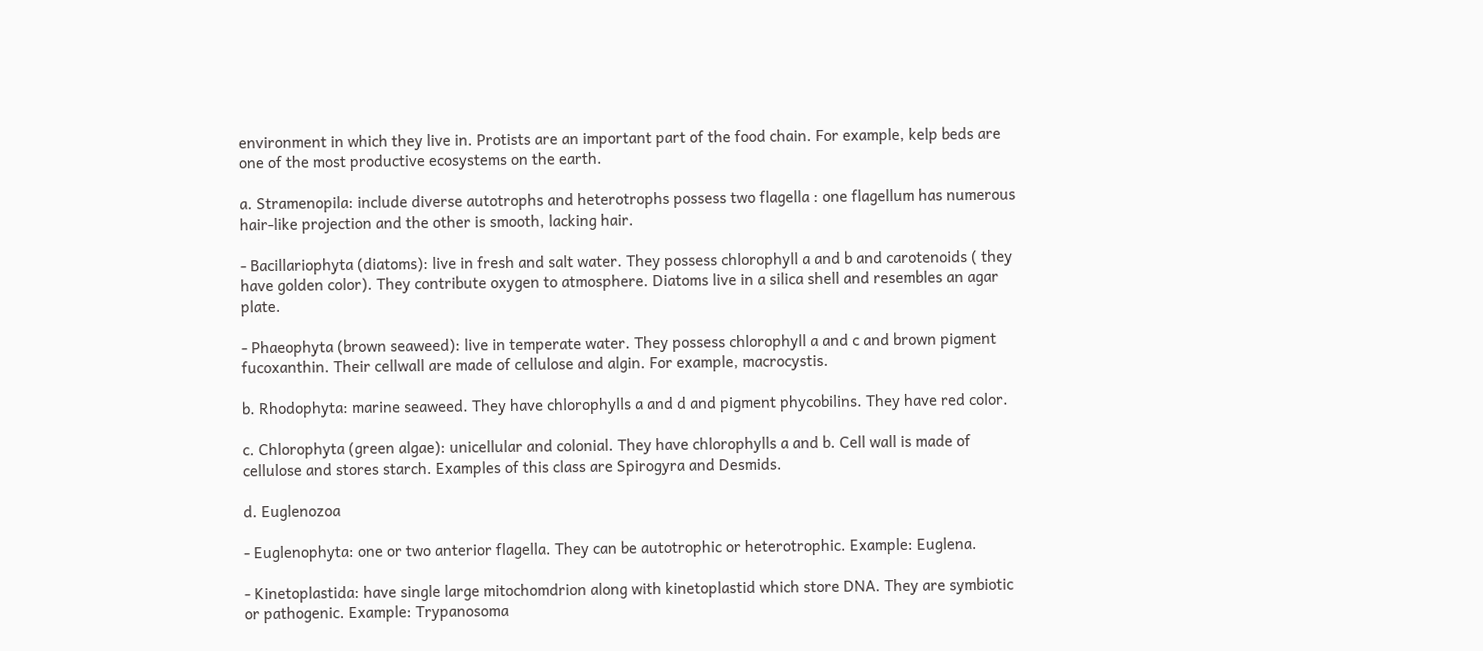environment in which they live in. Protists are an important part of the food chain. For example, kelp beds are one of the most productive ecosystems on the earth.

a. Stramenopila: include diverse autotrophs and heterotrophs possess two flagella : one flagellum has numerous hair-like projection and the other is smooth, lacking hair.

- Bacillariophyta (diatoms): live in fresh and salt water. They possess chlorophyll a and b and carotenoids ( they have golden color). They contribute oxygen to atmosphere. Diatoms live in a silica shell and resembles an agar plate.

- Phaeophyta (brown seaweed): live in temperate water. They possess chlorophyll a and c and brown pigment fucoxanthin. Their cellwall are made of cellulose and algin. For example, macrocystis.

b. Rhodophyta: marine seaweed. They have chlorophylls a and d and pigment phycobilins. They have red color.

c. Chlorophyta (green algae): unicellular and colonial. They have chlorophylls a and b. Cell wall is made of cellulose and stores starch. Examples of this class are Spirogyra and Desmids.

d. Euglenozoa

- Euglenophyta: one or two anterior flagella. They can be autotrophic or heterotrophic. Example: Euglena.

- Kinetoplastida: have single large mitochomdrion along with kinetoplastid which store DNA. They are symbiotic or pathogenic. Example: Trypanosoma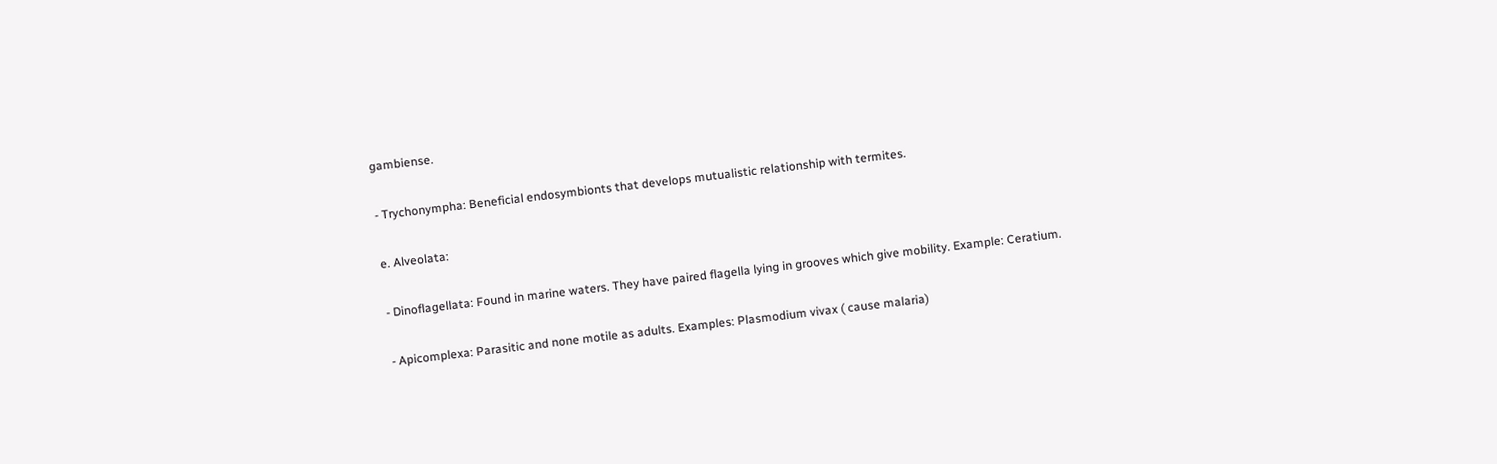gambiense.

- Trychonympha: Beneficial endosymbionts that develops mutualistic relationship with termites.

e. Alveolata:

- Dinoflagellata: Found in marine waters. They have paired flagella lying in grooves which give mobility. Example: Ceratium.

- Apicomplexa: Parasitic and none motile as adults. Examples: Plasmodium vivax ( cause malaria)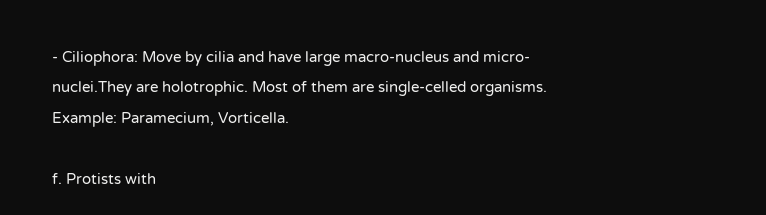- Ciliophora: Move by cilia and have large macro-nucleus and micro-nuclei.They are holotrophic. Most of them are single-celled organisms. Example: Paramecium, Vorticella.

f. Protists with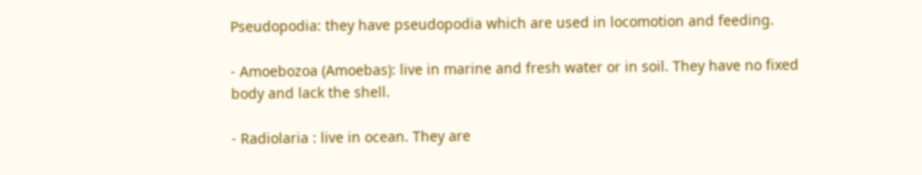Pseudopodia: they have pseudopodia which are used in locomotion and feeding.

- Amoebozoa (Amoebas): live in marine and fresh water or in soil. They have no fixed body and lack the shell.

- Radiolaria : live in ocean. They are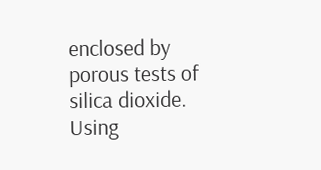enclosed by porous tests of silica dioxide. Using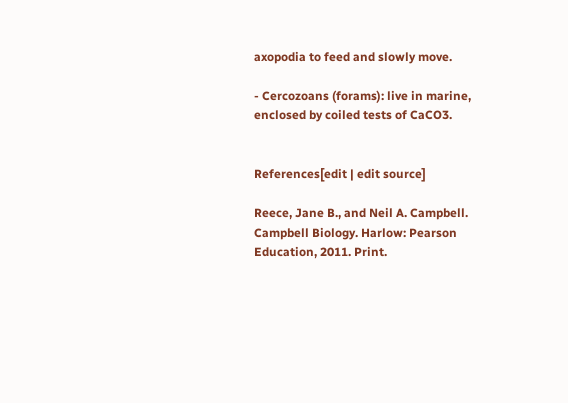axopodia to feed and slowly move.

- Cercozoans (forams): live in marine, enclosed by coiled tests of CaCO3.


References[edit | edit source]

Reece, Jane B., and Neil A. Campbell. Campbell Biology. Harlow: Pearson Education, 2011. Print.